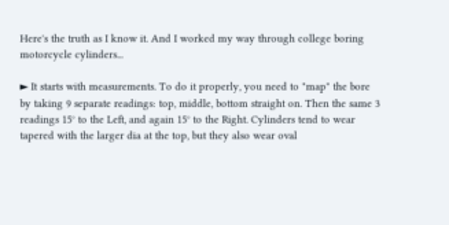Here's the truth as I know it. And I worked my way through college boring motorcycle cylinders...

► It starts with measurements. To do it properly, you need to "map" the bore by taking 9 separate readings: top, middle, bottom straight on. Then the same 3 readings 15° to the Left, and again 15° to the Right. Cylinders tend to wear tapered with the larger dia at the top, but they also wear oval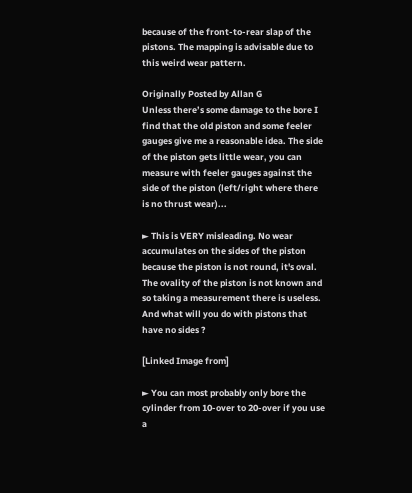because of the front-to-rear slap of the pistons. The mapping is advisable due to this weird wear pattern.

Originally Posted by Allan G
Unless there’s some damage to the bore I find that the old piston and some feeler gauges give me a reasonable idea. The side of the piston gets little wear, you can measure with feeler gauges against the side of the piston (left/right where there is no thrust wear)...

► This is VERY misleading. No wear accumulates on the sides of the piston because the piston is not round, it's oval. The ovality of the piston is not known and so taking a measurement there is useless. And what will you do with pistons that have no sides ?

[Linked Image from]

► You can most probably only bore the cylinder from 10-over to 20-over if you use a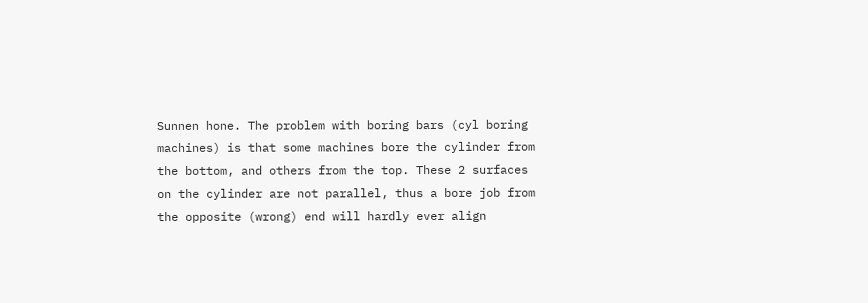Sunnen hone. The problem with boring bars (cyl boring machines) is that some machines bore the cylinder from the bottom, and others from the top. These 2 surfaces on the cylinder are not parallel, thus a bore job from the opposite (wrong) end will hardly ever align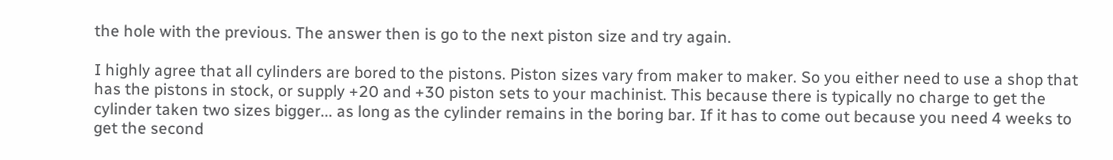the hole with the previous. The answer then is go to the next piston size and try again.

I highly agree that all cylinders are bored to the pistons. Piston sizes vary from maker to maker. So you either need to use a shop that has the pistons in stock, or supply +20 and +30 piston sets to your machinist. This because there is typically no charge to get the cylinder taken two sizes bigger... as long as the cylinder remains in the boring bar. If it has to come out because you need 4 weeks to get the second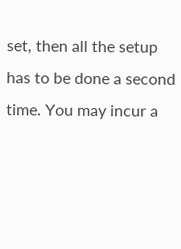set, then all the setup has to be done a second time. You may incur a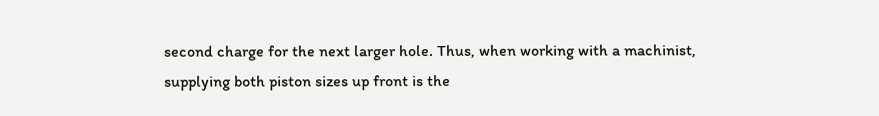second charge for the next larger hole. Thus, when working with a machinist, supplying both piston sizes up front is the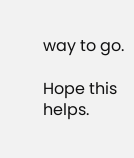way to go.

Hope this helps.